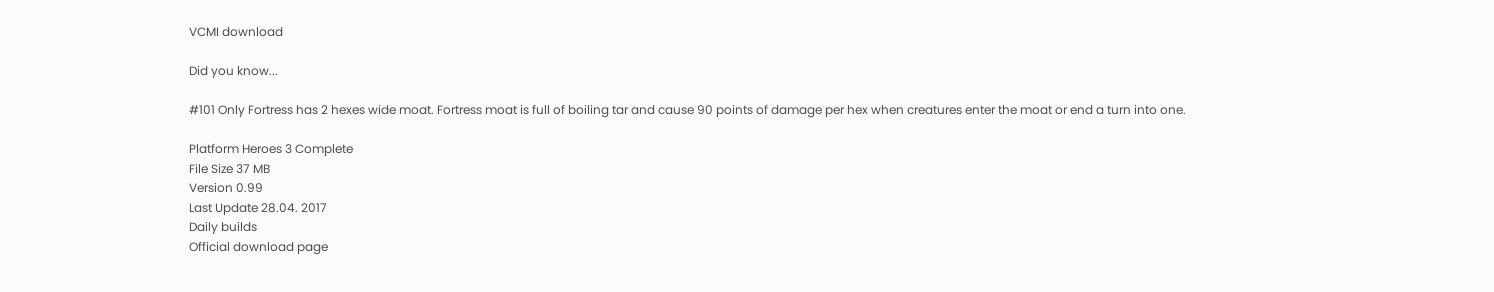VCMI download

Did you know...

#101 Only Fortress has 2 hexes wide moat. Fortress moat is full of boiling tar and cause 90 points of damage per hex when creatures enter the moat or end a turn into one.

Platform Heroes 3 Complete
File Size 37 MB
Version 0.99
Last Update 28.04. 2017
Daily builds
Official download page